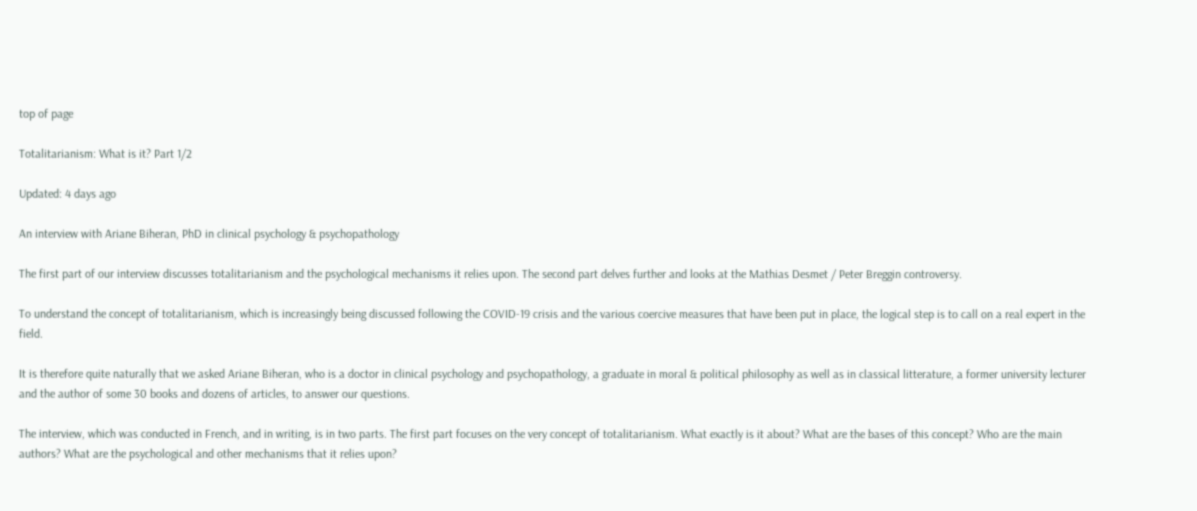top of page

Totalitarianism: What is it? Part 1/2

Updated: 4 days ago

An interview with Ariane Biheran, PhD in clinical psychology & psychopathology

The first part of our interview discusses totalitarianism and the psychological mechanisms it relies upon. The second part delves further and looks at the Mathias Desmet / Peter Breggin controversy.

To understand the concept of totalitarianism, which is increasingly being discussed following the COVID-19 crisis and the various coercive measures that have been put in place, the logical step is to call on a real expert in the field.

It is therefore quite naturally that we asked Ariane Biheran, who is a doctor in clinical psychology and psychopathology, a graduate in moral & political philosophy as well as in classical litterature, a former university lecturer and the author of some 30 books and dozens of articles, to answer our questions.

The interview, which was conducted in French, and in writing, is in two parts. The first part focuses on the very concept of totalitarianism. What exactly is it about? What are the bases of this concept? Who are the main authors? What are the psychological and other mechanisms that it relies upon?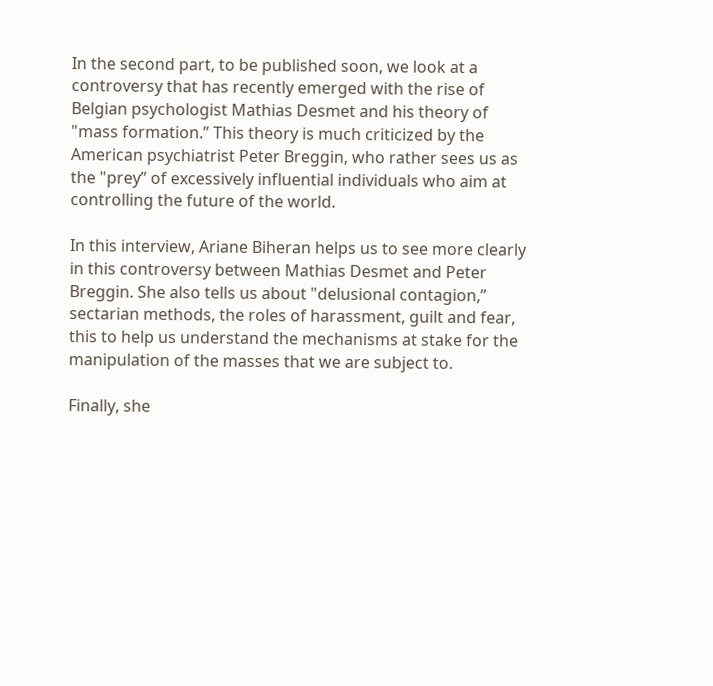In the second part, to be published soon, we look at a controversy that has recently emerged with the rise of Belgian psychologist Mathias Desmet and his theory of "mass formation.” This theory is much criticized by the American psychiatrist Peter Breggin, who rather sees us as the "prey” of excessively influential individuals who aim at controlling the future of the world.

In this interview, Ariane Biheran helps us to see more clearly in this controversy between Mathias Desmet and Peter Breggin. She also tells us about "delusional contagion,” sectarian methods, the roles of harassment, guilt and fear, this to help us understand the mechanisms at stake for the manipulation of the masses that we are subject to.

Finally, she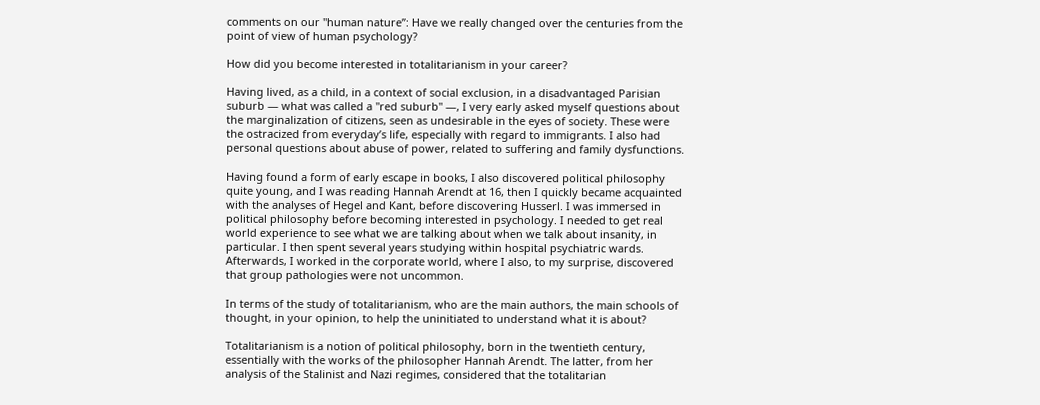comments on our "human nature”: Have we really changed over the centuries from the point of view of human psychology?

How did you become interested in totalitarianism in your career?

Having lived, as a child, in a context of social exclusion, in a disadvantaged Parisian suburb — what was called a "red suburb" —, I very early asked myself questions about the marginalization of citizens, seen as undesirable in the eyes of society. These were the ostracized from everyday’s life, especially with regard to immigrants. I also had personal questions about abuse of power, related to suffering and family dysfunctions.

Having found a form of early escape in books, I also discovered political philosophy quite young, and I was reading Hannah Arendt at 16, then I quickly became acquainted with the analyses of Hegel and Kant, before discovering Husserl. I was immersed in political philosophy before becoming interested in psychology. I needed to get real world experience to see what we are talking about when we talk about insanity, in particular. I then spent several years studying within hospital psychiatric wards. Afterwards, I worked in the corporate world, where I also, to my surprise, discovered that group pathologies were not uncommon.

In terms of the study of totalitarianism, who are the main authors, the main schools of thought, in your opinion, to help the uninitiated to understand what it is about?

Totalitarianism is a notion of political philosophy, born in the twentieth century, essentially with the works of the philosopher Hannah Arendt. The latter, from her analysis of the Stalinist and Nazi regimes, considered that the totalitarian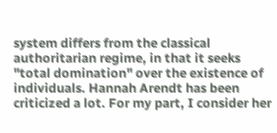system differs from the classical authoritarian regime, in that it seeks "total domination" over the existence of individuals. Hannah Arendt has been criticized a lot. For my part, I consider her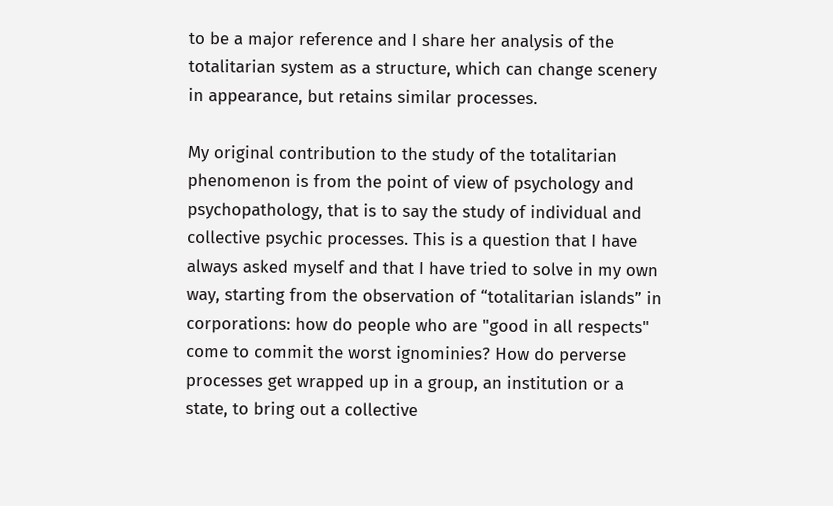to be a major reference and I share her analysis of the totalitarian system as a structure, which can change scenery in appearance, but retains similar processes.

My original contribution to the study of the totalitarian phenomenon is from the point of view of psychology and psychopathology, that is to say the study of individual and collective psychic processes. This is a question that I have always asked myself and that I have tried to solve in my own way, starting from the observation of “totalitarian islands” in corporations: how do people who are "good in all respects" come to commit the worst ignominies? How do perverse processes get wrapped up in a group, an institution or a state, to bring out a collective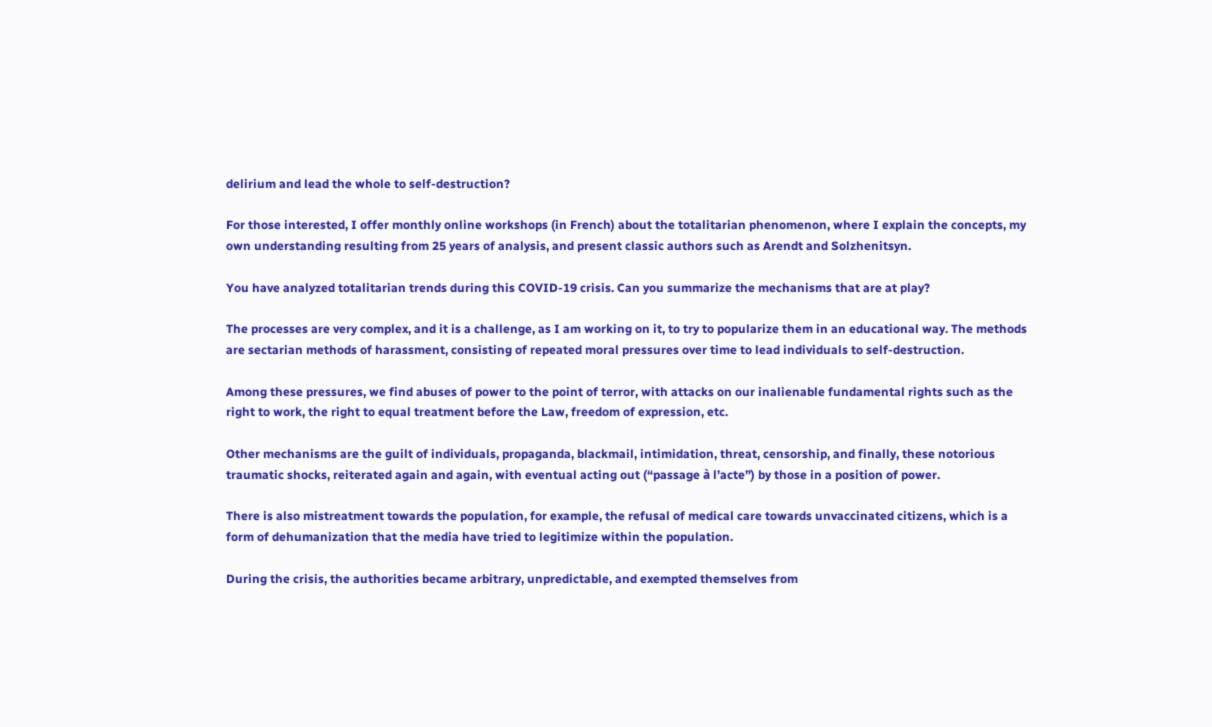delirium and lead the whole to self-destruction?

For those interested, I offer monthly online workshops (in French) about the totalitarian phenomenon, where I explain the concepts, my own understanding resulting from 25 years of analysis, and present classic authors such as Arendt and Solzhenitsyn.

You have analyzed totalitarian trends during this COVID-19 crisis. Can you summarize the mechanisms that are at play?

The processes are very complex, and it is a challenge, as I am working on it, to try to popularize them in an educational way. The methods are sectarian methods of harassment, consisting of repeated moral pressures over time to lead individuals to self-destruction.

Among these pressures, we find abuses of power to the point of terror, with attacks on our inalienable fundamental rights such as the right to work, the right to equal treatment before the Law, freedom of expression, etc.

Other mechanisms are the guilt of individuals, propaganda, blackmail, intimidation, threat, censorship, and finally, these notorious traumatic shocks, reiterated again and again, with eventual acting out (“passage à l’acte”) by those in a position of power.

There is also mistreatment towards the population, for example, the refusal of medical care towards unvaccinated citizens, which is a form of dehumanization that the media have tried to legitimize within the population.

During the crisis, the authorities became arbitrary, unpredictable, and exempted themselves from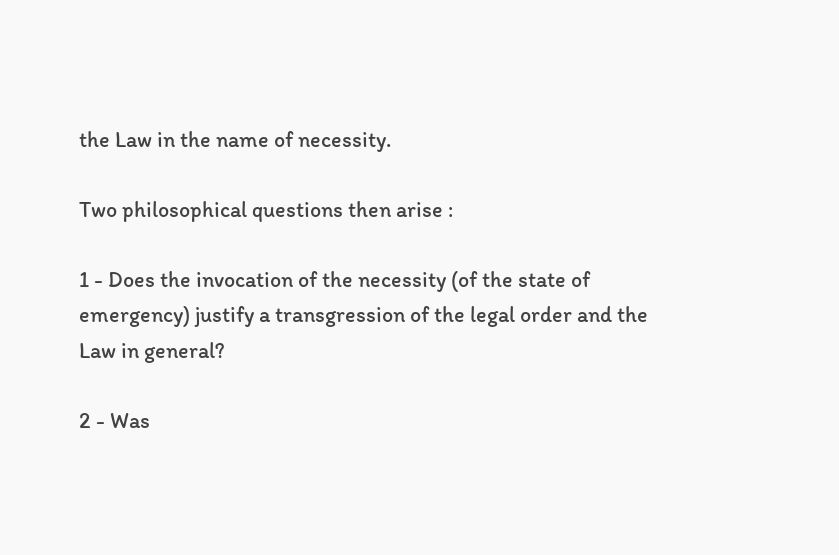the Law in the name of necessity.

Two philosophical questions then arise :

1 - Does the invocation of the necessity (of the state of emergency) justify a transgression of the legal order and the Law in general?

2 - Was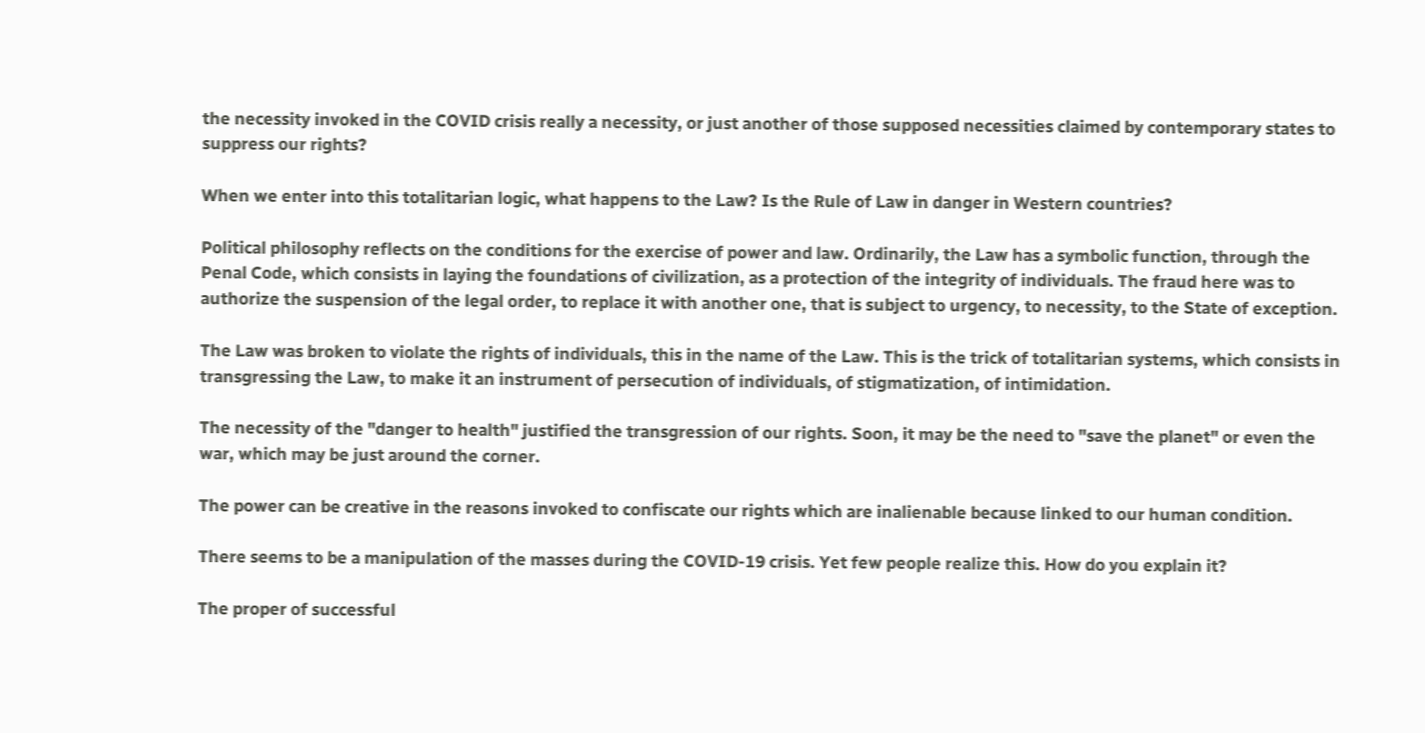the necessity invoked in the COVID crisis really a necessity, or just another of those supposed necessities claimed by contemporary states to suppress our rights?

When we enter into this totalitarian logic, what happens to the Law? Is the Rule of Law in danger in Western countries?

Political philosophy reflects on the conditions for the exercise of power and law. Ordinarily, the Law has a symbolic function, through the Penal Code, which consists in laying the foundations of civilization, as a protection of the integrity of individuals. The fraud here was to authorize the suspension of the legal order, to replace it with another one, that is subject to urgency, to necessity, to the State of exception.

The Law was broken to violate the rights of individuals, this in the name of the Law. This is the trick of totalitarian systems, which consists in transgressing the Law, to make it an instrument of persecution of individuals, of stigmatization, of intimidation.

The necessity of the "danger to health" justified the transgression of our rights. Soon, it may be the need to "save the planet" or even the war, which may be just around the corner.

The power can be creative in the reasons invoked to confiscate our rights which are inalienable because linked to our human condition.

There seems to be a manipulation of the masses during the COVID-19 crisis. Yet few people realize this. How do you explain it?

The proper of successful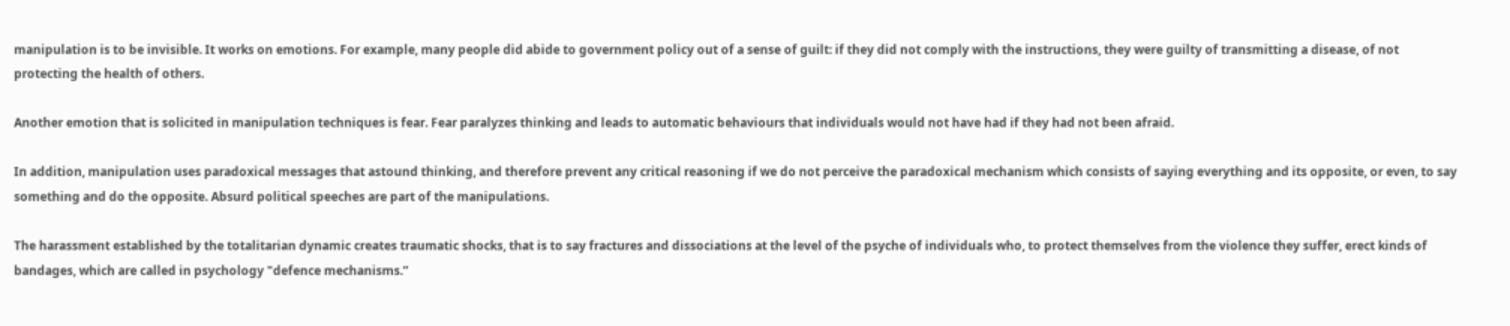manipulation is to be invisible. It works on emotions. For example, many people did abide to government policy out of a sense of guilt: if they did not comply with the instructions, they were guilty of transmitting a disease, of not protecting the health of others.

Another emotion that is solicited in manipulation techniques is fear. Fear paralyzes thinking and leads to automatic behaviours that individuals would not have had if they had not been afraid.

In addition, manipulation uses paradoxical messages that astound thinking, and therefore prevent any critical reasoning if we do not perceive the paradoxical mechanism which consists of saying everything and its opposite, or even, to say something and do the opposite. Absurd political speeches are part of the manipulations.

The harassment established by the totalitarian dynamic creates traumatic shocks, that is to say fractures and dissociations at the level of the psyche of individuals who, to protect themselves from the violence they suffer, erect kinds of bandages, which are called in psychology "defence mechanisms.”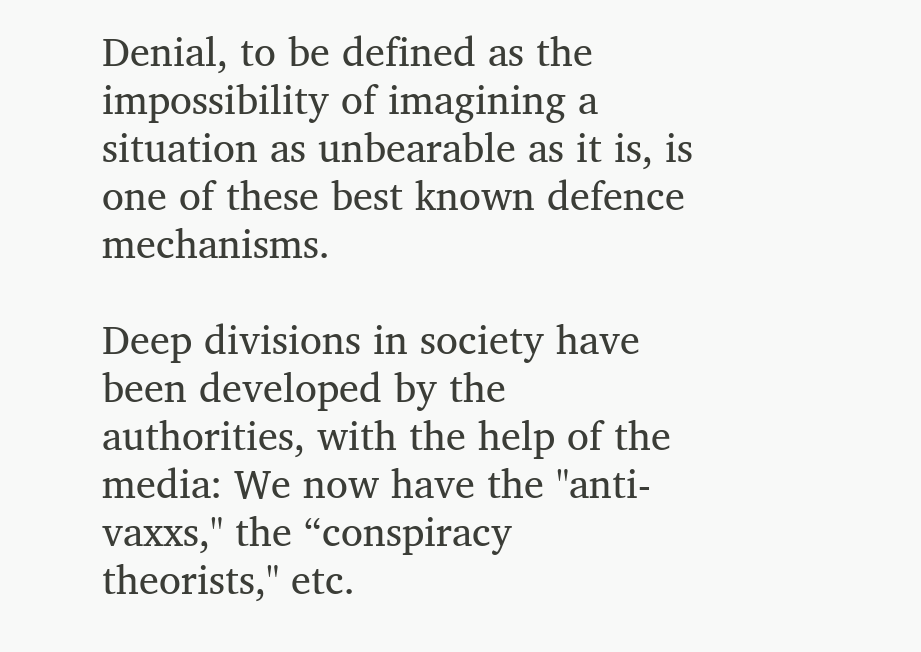Denial, to be defined as the impossibility of imagining a situation as unbearable as it is, is one of these best known defence mechanisms.

Deep divisions in society have been developed by the authorities, with the help of the media: We now have the "anti-vaxxs," the “conspiracy theorists," etc.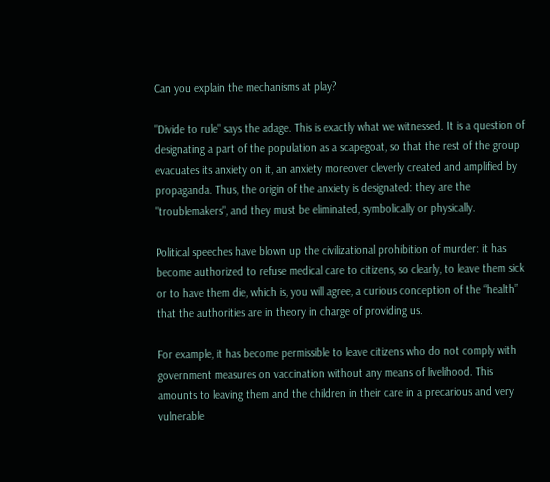Can you explain the mechanisms at play?

"Divide to rule" says the adage. This is exactly what we witnessed. It is a question of designating a part of the population as a scapegoat, so that the rest of the group evacuates its anxiety on it, an anxiety moreover cleverly created and amplified by propaganda. Thus, the origin of the anxiety is designated: they are the "troublemakers", and they must be eliminated, symbolically or physically.

Political speeches have blown up the civilizational prohibition of murder: it has become authorized to refuse medical care to citizens, so clearly, to leave them sick or to have them die, which is, you will agree, a curious conception of the “health” that the authorities are in theory in charge of providing us.

For example, it has become permissible to leave citizens who do not comply with government measures on vaccination without any means of livelihood. This amounts to leaving them and the children in their care in a precarious and very vulnerable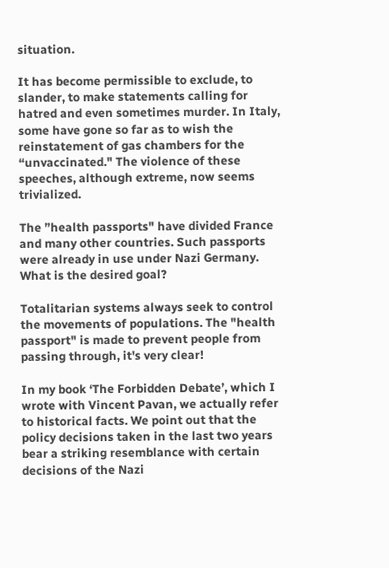situation.

It has become permissible to exclude, to slander, to make statements calling for hatred and even sometimes murder. In Italy, some have gone so far as to wish the reinstatement of gas chambers for the “unvaccinated." The violence of these speeches, although extreme, now seems trivialized.

The ”health passports" have divided France and many other countries. Such passports were already in use under Nazi Germany. What is the desired goal?

Totalitarian systems always seek to control the movements of populations. The "health passport" is made to prevent people from passing through, it's very clear!

In my book ‘The Forbidden Debate’, which I wrote with Vincent Pavan, we actually refer to historical facts. We point out that the policy decisions taken in the last two years bear a striking resemblance with certain decisions of the Nazi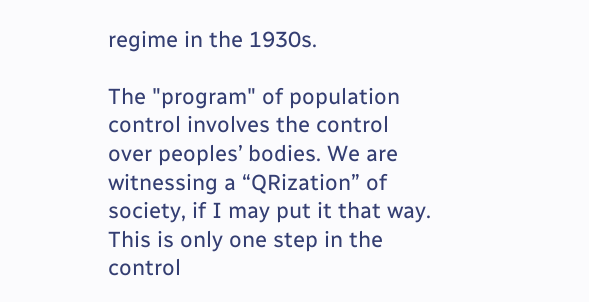regime in the 1930s.

The "program" of population control involves the control over peoples’ bodies. We are witnessing a “QRization” of society, if I may put it that way. This is only one step in the control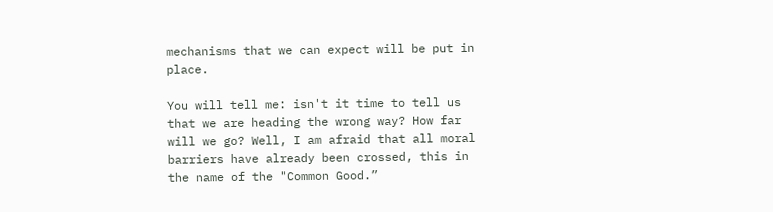mechanisms that we can expect will be put in place.

You will tell me: isn't it time to tell us that we are heading the wrong way? How far will we go? Well, I am afraid that all moral barriers have already been crossed, this in the name of the "Common Good.”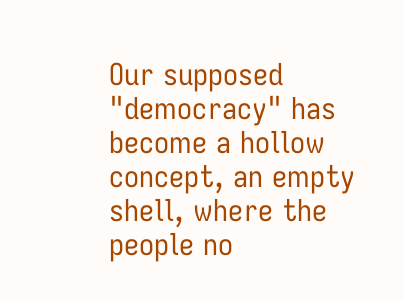Our supposed "democracy" has become a hollow concept, an empty shell, where the people no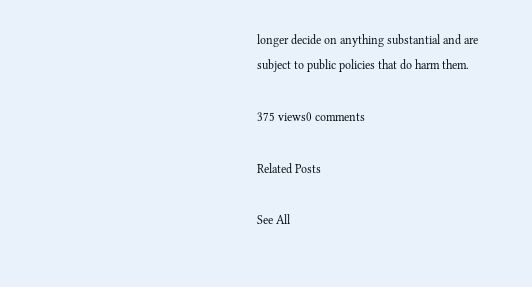longer decide on anything substantial and are subject to public policies that do harm them.

375 views0 comments

Related Posts

See All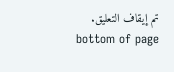تم إيقاف التعليق.
bottom of page